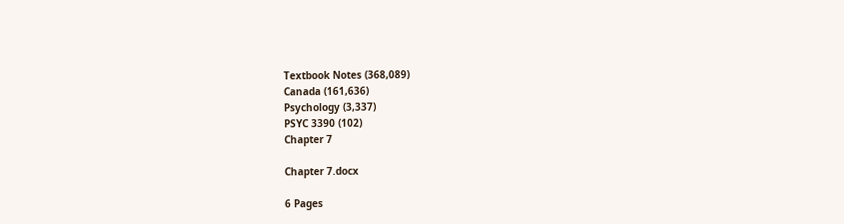Textbook Notes (368,089)
Canada (161,636)
Psychology (3,337)
PSYC 3390 (102)
Chapter 7

Chapter 7.docx

6 Pages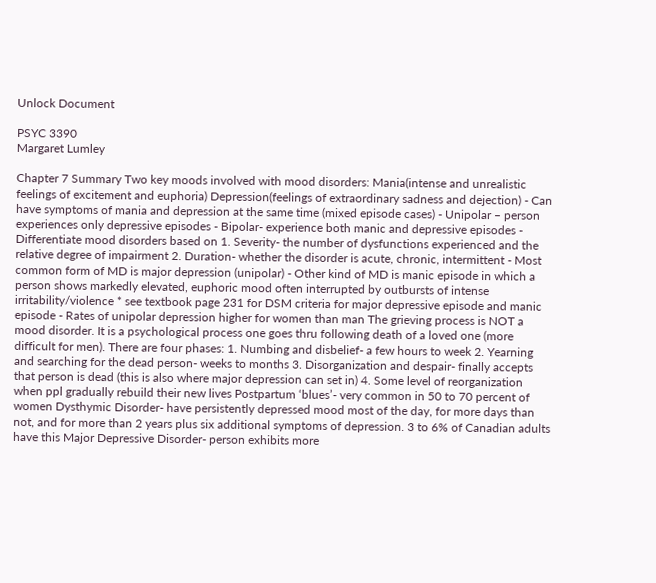Unlock Document

PSYC 3390
Margaret Lumley

Chapter 7 Summary Two key moods involved with mood disorders: Mania(intense and unrealistic feelings of excitement and euphoria) Depression(feelings of extraordinary sadness and dejection) - Can have symptoms of mania and depression at the same time (mixed episode cases) - Unipolar – person experiences only depressive episodes - Bipolar- experience both manic and depressive episodes - Differentiate mood disorders based on 1. Severity- the number of dysfunctions experienced and the relative degree of impairment 2. Duration- whether the disorder is acute, chronic, intermittent - Most common form of MD is major depression (unipolar) - Other kind of MD is manic episode in which a person shows markedly elevated, euphoric mood often interrupted by outbursts of intense irritability/violence * see textbook page 231 for DSM criteria for major depressive episode and manic episode - Rates of unipolar depression higher for women than man The grieving process is NOT a mood disorder. It is a psychological process one goes thru following death of a loved one (more difficult for men). There are four phases: 1. Numbing and disbelief- a few hours to week 2. Yearning and searching for the dead person- weeks to months 3. Disorganization and despair- finally accepts that person is dead (this is also where major depression can set in) 4. Some level of reorganization when ppl gradually rebuild their new lives Postpartum ‘blues’- very common in 50 to 70 percent of women Dysthymic Disorder- have persistently depressed mood most of the day, for more days than not, and for more than 2 years plus six additional symptoms of depression. 3 to 6% of Canadian adults have this Major Depressive Disorder- person exhibits more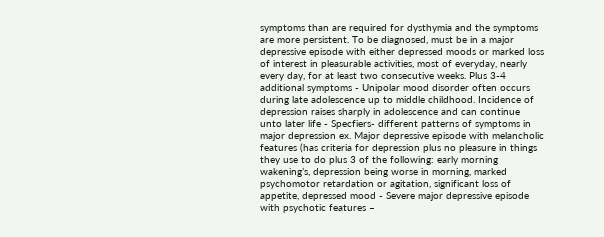symptoms than are required for dysthymia and the symptoms are more persistent. To be diagnosed, must be in a major depressive episode with either depressed moods or marked loss of interest in pleasurable activities, most of everyday, nearly every day, for at least two consecutive weeks. Plus 3-4 additional symptoms - Unipolar mood disorder often occurs during late adolescence up to middle childhood. Incidence of depression raises sharply in adolescence and can continue unto later life - Specfiers- different patterns of symptoms in major depression ex. Major depressive episode with melancholic features (has criteria for depression plus no pleasure in things they use to do plus 3 of the following: early morning wakening’s, depression being worse in morning, marked psychomotor retardation or agitation, significant loss of appetite, depressed mood - Severe major depressive episode with psychotic features –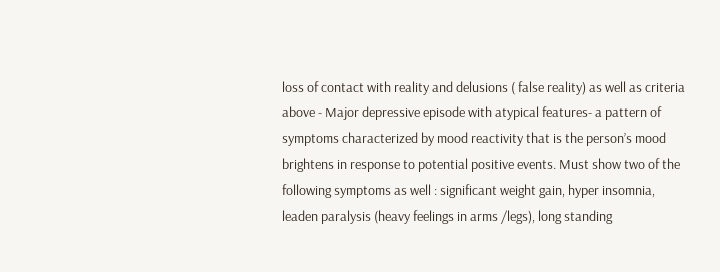loss of contact with reality and delusions ( false reality) as well as criteria above - Major depressive episode with atypical features- a pattern of symptoms characterized by mood reactivity that is the person’s mood brightens in response to potential positive events. Must show two of the following symptoms as well : significant weight gain, hyper insomnia, leaden paralysis (heavy feelings in arms /legs), long standing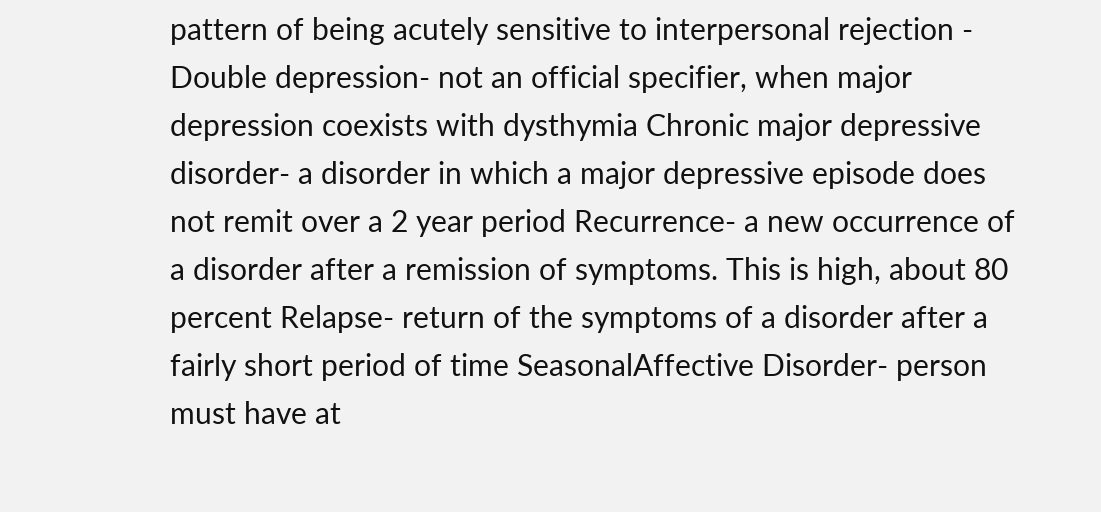pattern of being acutely sensitive to interpersonal rejection - Double depression- not an official specifier, when major depression coexists with dysthymia Chronic major depressive disorder- a disorder in which a major depressive episode does not remit over a 2 year period Recurrence- a new occurrence of a disorder after a remission of symptoms. This is high, about 80 percent Relapse- return of the symptoms of a disorder after a fairly short period of time SeasonalAffective Disorder- person must have at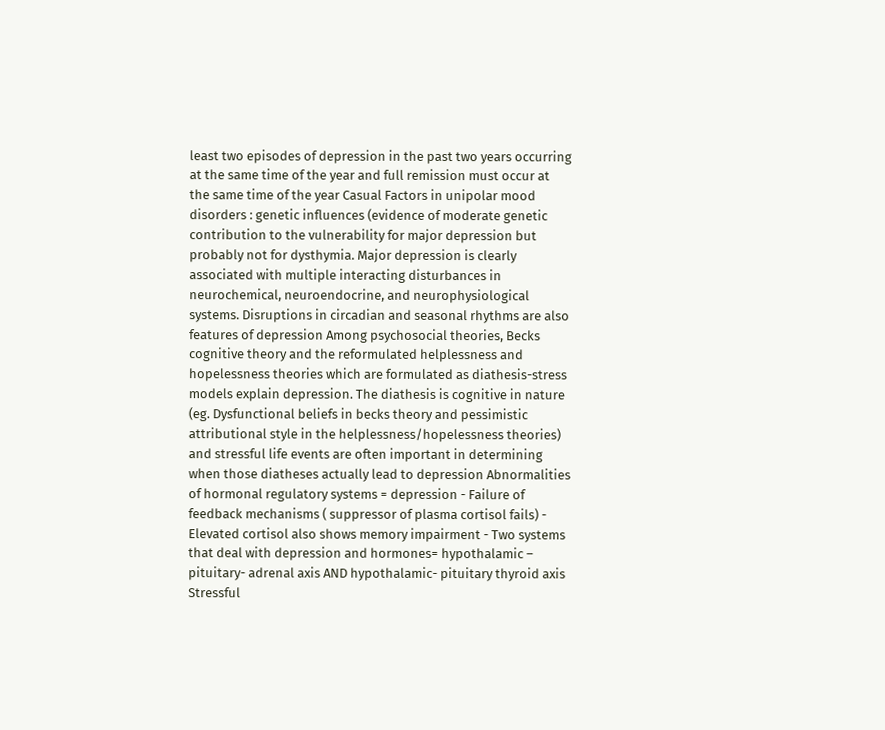least two episodes of depression in the past two years occurring at the same time of the year and full remission must occur at the same time of the year Casual Factors in unipolar mood disorders : genetic influences (evidence of moderate genetic contribution to the vulnerability for major depression but probably not for dysthymia. Major depression is clearly associated with multiple interacting disturbances in neurochemical, neuroendocrine, and neurophysiological systems. Disruptions in circadian and seasonal rhythms are also features of depression Among psychosocial theories, Becks cognitive theory and the reformulated helplessness and hopelessness theories which are formulated as diathesis-stress models explain depression. The diathesis is cognitive in nature (eg. Dysfunctional beliefs in becks theory and pessimistic attributional style in the helplessness/hopelessness theories) and stressful life events are often important in determining when those diatheses actually lead to depression Abnormalities of hormonal regulatory systems = depression - Failure of feedback mechanisms ( suppressor of plasma cortisol fails) - Elevated cortisol also shows memory impairment - Two systems that deal with depression and hormones= hypothalamic – pituitary- adrenal axis AND hypothalamic- pituitary thyroid axis Stressful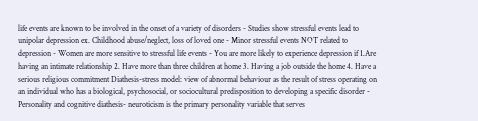life events are known to be involved in the onset of a variety of disorders - Studies show stressful events lead to unipolar depression ex. Childhood abuse/neglect, loss of loved one - Minor stressful events NOT related to depression - Women are more sensitive to stressful life events - You are more likely to experience depression if 1.Are having an intimate relationship 2. Have more than three children at home 3. Having a job outside the home 4. Have a serious religious commitment Diathesis-stress model: view of abnormal behaviour as the result of stress operating on an individual who has a biological, psychosocial, or sociocultural predisposition to developing a specific disorder - Personality and cognitive diathesis- neuroticism is the primary personality variable that serves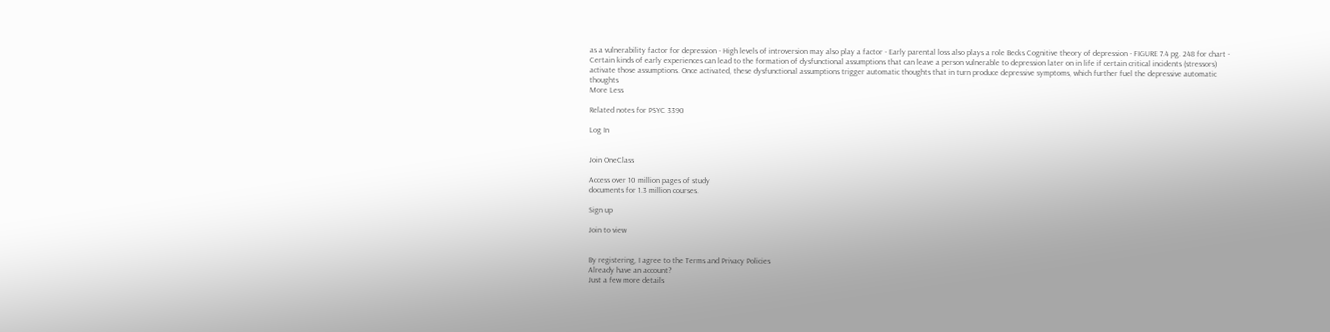as a vulnerability factor for depression - High levels of introversion may also play a factor - Early parental loss also plays a role Becks Cognitive theory of depression - FIGURE 7.4 pg. 248 for chart - Certain kinds of early experiences can lead to the formation of dysfunctional assumptions that can leave a person vulnerable to depression later on in life if certain critical incidents (stressors) activate those assumptions. Once activated, these dysfunctional assumptions trigger automatic thoughts that in turn produce depressive symptoms, which further fuel the depressive automatic thoughts
More Less

Related notes for PSYC 3390

Log In


Join OneClass

Access over 10 million pages of study
documents for 1.3 million courses.

Sign up

Join to view


By registering, I agree to the Terms and Privacy Policies
Already have an account?
Just a few more details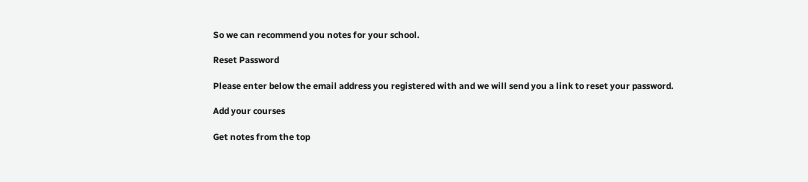So we can recommend you notes for your school.

Reset Password

Please enter below the email address you registered with and we will send you a link to reset your password.

Add your courses

Get notes from the top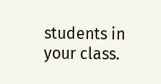students in your class.